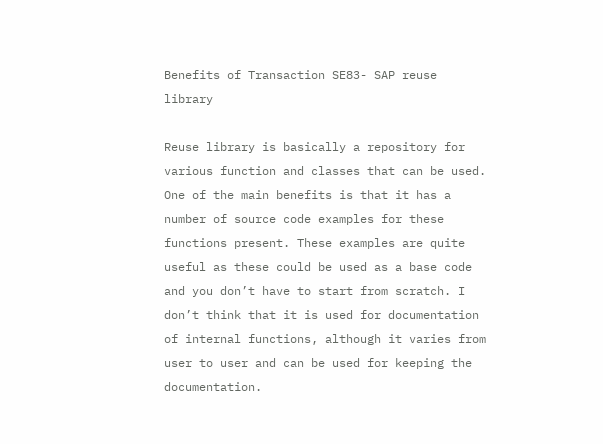Benefits of Transaction SE83- SAP reuse library

Reuse library is basically a repository for various function and classes that can be used. One of the main benefits is that it has a number of source code examples for these functions present. These examples are quite useful as these could be used as a base code and you don’t have to start from scratch. I don’t think that it is used for documentation of internal functions, although it varies from user to user and can be used for keeping the documentation.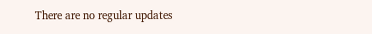There are no regular updates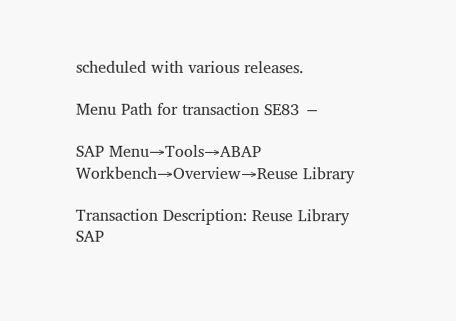scheduled with various releases.

Menu Path for transaction SE83 −

SAP Menu→Tools→ABAP Workbench→Overview→Reuse Library

Transaction Description: Reuse Library
SAP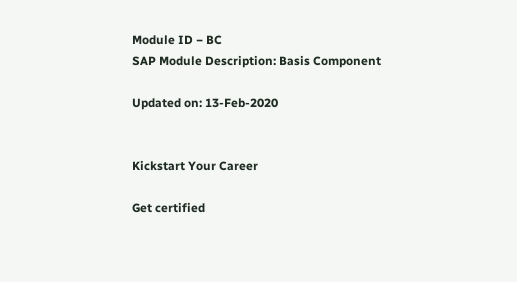Module ID − BC
SAP Module Description: Basis Component

Updated on: 13-Feb-2020


Kickstart Your Career

Get certified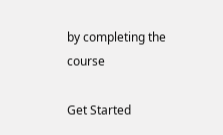by completing the course

Get Started